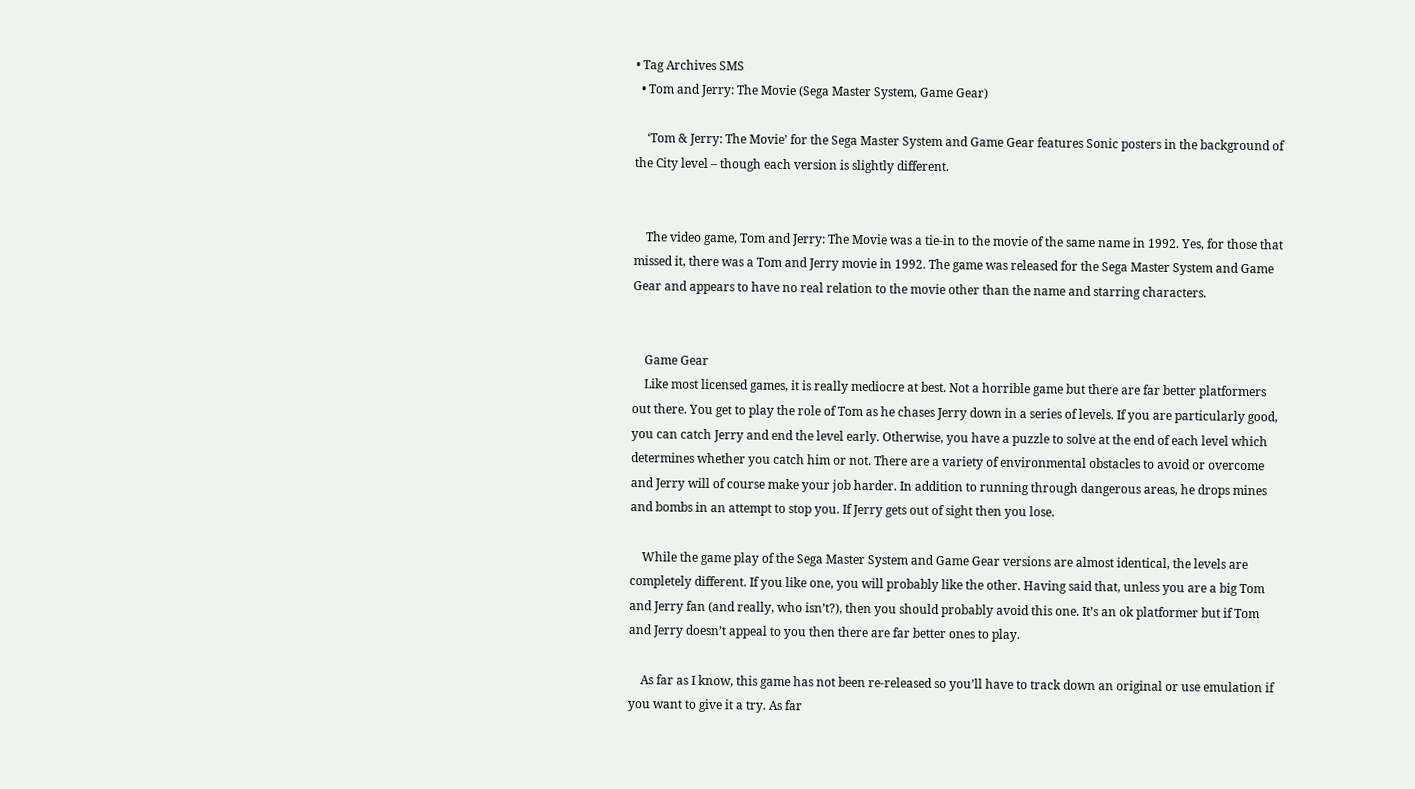• Tag Archives SMS
  • Tom and Jerry: The Movie (Sega Master System, Game Gear)

    ‘Tom & Jerry: The Movie’ for the Sega Master System and Game Gear features Sonic posters in the background of the City level – though each version is slightly different.


    The video game, Tom and Jerry: The Movie was a tie-in to the movie of the same name in 1992. Yes, for those that missed it, there was a Tom and Jerry movie in 1992. The game was released for the Sega Master System and Game Gear and appears to have no real relation to the movie other than the name and starring characters.


    Game Gear
    Like most licensed games, it is really mediocre at best. Not a horrible game but there are far better platformers out there. You get to play the role of Tom as he chases Jerry down in a series of levels. If you are particularly good, you can catch Jerry and end the level early. Otherwise, you have a puzzle to solve at the end of each level which determines whether you catch him or not. There are a variety of environmental obstacles to avoid or overcome and Jerry will of course make your job harder. In addition to running through dangerous areas, he drops mines and bombs in an attempt to stop you. If Jerry gets out of sight then you lose.

    While the game play of the Sega Master System and Game Gear versions are almost identical, the levels are completely different. If you like one, you will probably like the other. Having said that, unless you are a big Tom and Jerry fan (and really, who isn’t?), then you should probably avoid this one. It’s an ok platformer but if Tom and Jerry doesn’t appeal to you then there are far better ones to play.

    As far as I know, this game has not been re-released so you’ll have to track down an original or use emulation if you want to give it a try. As far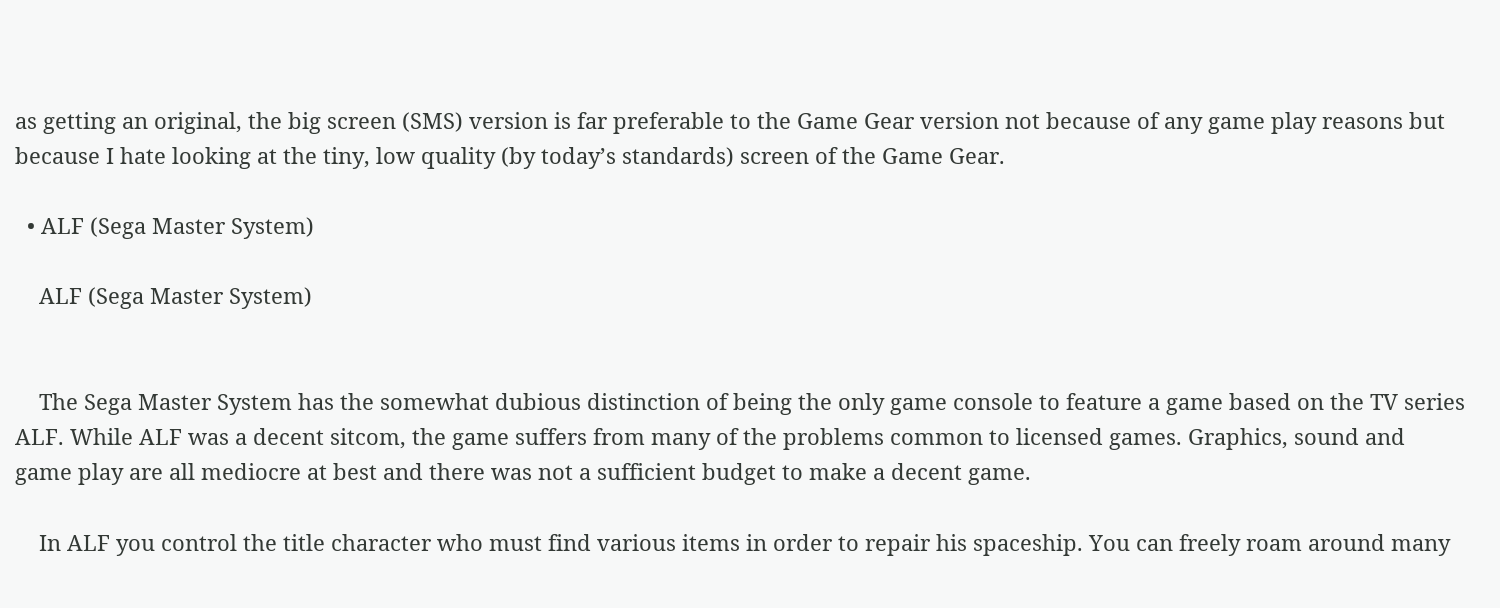as getting an original, the big screen (SMS) version is far preferable to the Game Gear version not because of any game play reasons but because I hate looking at the tiny, low quality (by today’s standards) screen of the Game Gear.

  • ALF (Sega Master System)

    ALF (Sega Master System)


    The Sega Master System has the somewhat dubious distinction of being the only game console to feature a game based on the TV series ALF. While ALF was a decent sitcom, the game suffers from many of the problems common to licensed games. Graphics, sound and game play are all mediocre at best and there was not a sufficient budget to make a decent game.

    In ALF you control the title character who must find various items in order to repair his spaceship. You can freely roam around many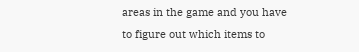areas in the game and you have to figure out which items to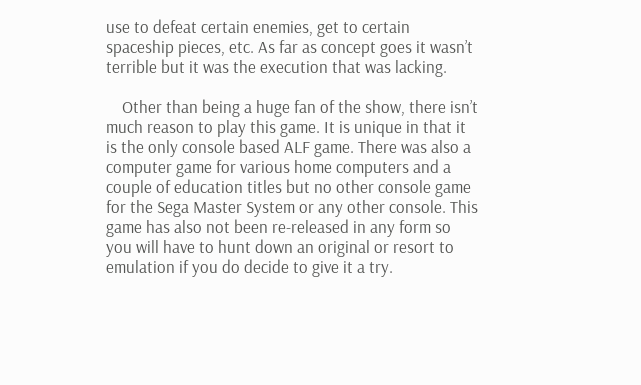use to defeat certain enemies, get to certain spaceship pieces, etc. As far as concept goes it wasn’t terrible but it was the execution that was lacking.

    Other than being a huge fan of the show, there isn’t much reason to play this game. It is unique in that it is the only console based ALF game. There was also a computer game for various home computers and a couple of education titles but no other console game for the Sega Master System or any other console. This game has also not been re-released in any form so you will have to hunt down an original or resort to emulation if you do decide to give it a try.